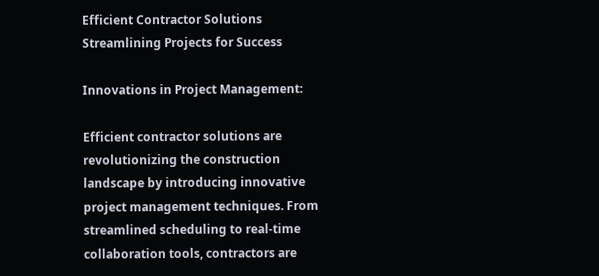Efficient Contractor Solutions Streamlining Projects for Success

Innovations in Project Management:

Efficient contractor solutions are revolutionizing the construction landscape by introducing innovative project management techniques. From streamlined scheduling to real-time collaboration tools, contractors are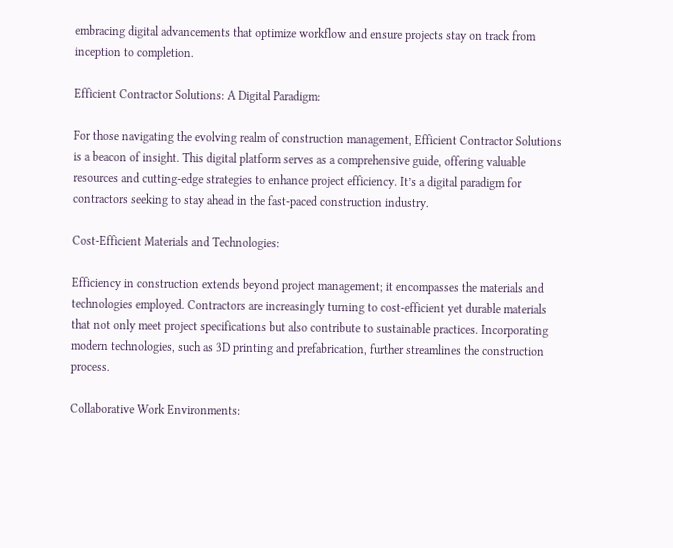embracing digital advancements that optimize workflow and ensure projects stay on track from inception to completion.

Efficient Contractor Solutions: A Digital Paradigm:

For those navigating the evolving realm of construction management, Efficient Contractor Solutions is a beacon of insight. This digital platform serves as a comprehensive guide, offering valuable resources and cutting-edge strategies to enhance project efficiency. It’s a digital paradigm for contractors seeking to stay ahead in the fast-paced construction industry.

Cost-Efficient Materials and Technologies:

Efficiency in construction extends beyond project management; it encompasses the materials and technologies employed. Contractors are increasingly turning to cost-efficient yet durable materials that not only meet project specifications but also contribute to sustainable practices. Incorporating modern technologies, such as 3D printing and prefabrication, further streamlines the construction process.

Collaborative Work Environments: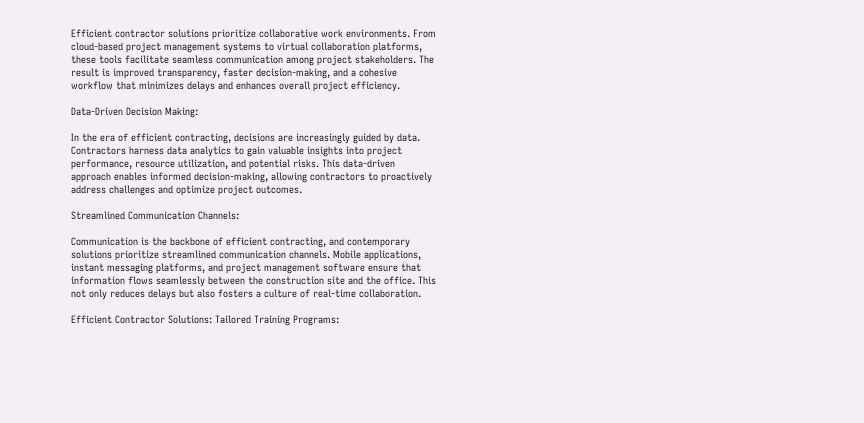Efficient contractor solutions prioritize collaborative work environments. From cloud-based project management systems to virtual collaboration platforms, these tools facilitate seamless communication among project stakeholders. The result is improved transparency, faster decision-making, and a cohesive workflow that minimizes delays and enhances overall project efficiency.

Data-Driven Decision Making:

In the era of efficient contracting, decisions are increasingly guided by data. Contractors harness data analytics to gain valuable insights into project performance, resource utilization, and potential risks. This data-driven approach enables informed decision-making, allowing contractors to proactively address challenges and optimize project outcomes.

Streamlined Communication Channels:

Communication is the backbone of efficient contracting, and contemporary solutions prioritize streamlined communication channels. Mobile applications, instant messaging platforms, and project management software ensure that information flows seamlessly between the construction site and the office. This not only reduces delays but also fosters a culture of real-time collaboration.

Efficient Contractor Solutions: Tailored Training Programs: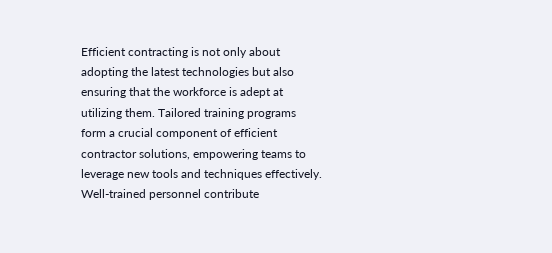Efficient contracting is not only about adopting the latest technologies but also ensuring that the workforce is adept at utilizing them. Tailored training programs form a crucial component of efficient contractor solutions, empowering teams to leverage new tools and techniques effectively. Well-trained personnel contribute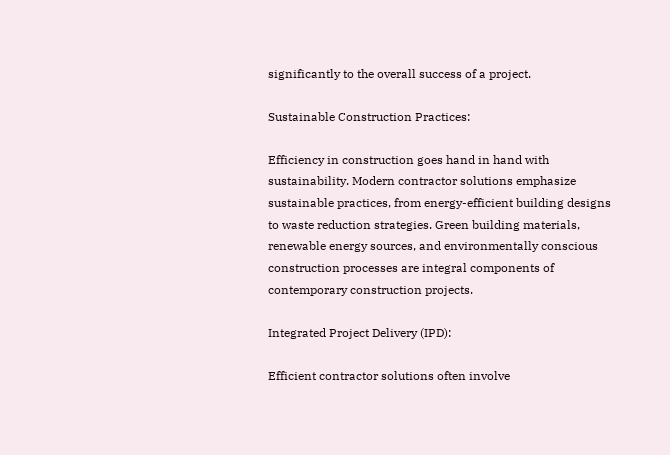significantly to the overall success of a project.

Sustainable Construction Practices:

Efficiency in construction goes hand in hand with sustainability. Modern contractor solutions emphasize sustainable practices, from energy-efficient building designs to waste reduction strategies. Green building materials, renewable energy sources, and environmentally conscious construction processes are integral components of contemporary construction projects.

Integrated Project Delivery (IPD):

Efficient contractor solutions often involve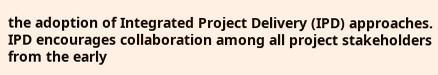the adoption of Integrated Project Delivery (IPD) approaches. IPD encourages collaboration among all project stakeholders from the early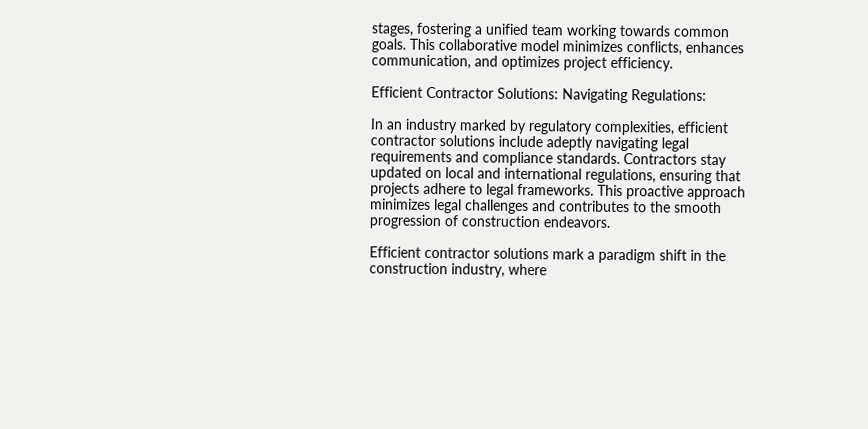stages, fostering a unified team working towards common goals. This collaborative model minimizes conflicts, enhances communication, and optimizes project efficiency.

Efficient Contractor Solutions: Navigating Regulations:

In an industry marked by regulatory complexities, efficient contractor solutions include adeptly navigating legal requirements and compliance standards. Contractors stay updated on local and international regulations, ensuring that projects adhere to legal frameworks. This proactive approach minimizes legal challenges and contributes to the smooth progression of construction endeavors.

Efficient contractor solutions mark a paradigm shift in the construction industry, where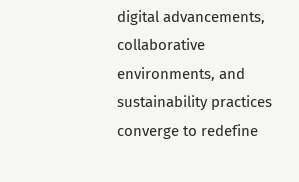digital advancements, collaborative environments, and sustainability practices converge to redefine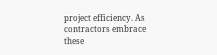project efficiency. As contractors embrace these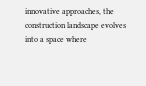innovative approaches, the construction landscape evolves into a space where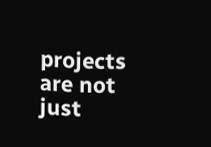projects are not just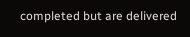completed but are delivered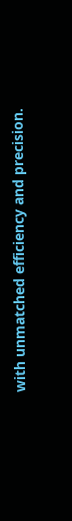with unmatched efficiency and precision.